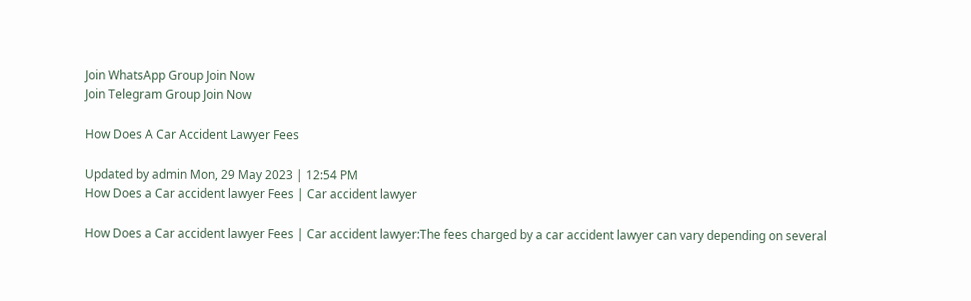Join WhatsApp Group Join Now
Join Telegram Group Join Now

How Does A Car Accident Lawyer Fees

Updated by admin Mon, 29 May 2023 | 12:54 PM
How Does a Car accident lawyer Fees | Car accident lawyer

How Does a Car accident lawyer Fees | Car accident lawyer:The fees charged by a car accident lawyer can vary depending on several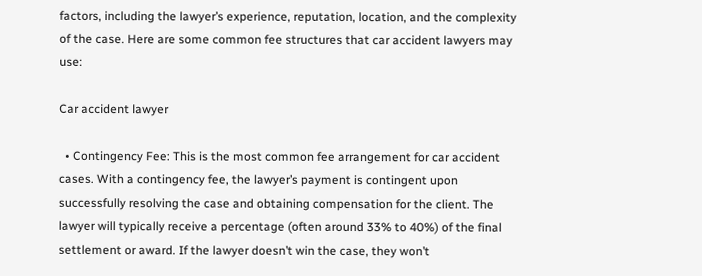factors, including the lawyer’s experience, reputation, location, and the complexity of the case. Here are some common fee structures that car accident lawyers may use:

Car accident lawyer

  • Contingency Fee: This is the most common fee arrangement for car accident cases. With a contingency fee, the lawyer’s payment is contingent upon successfully resolving the case and obtaining compensation for the client. The lawyer will typically receive a percentage (often around 33% to 40%) of the final settlement or award. If the lawyer doesn’t win the case, they won’t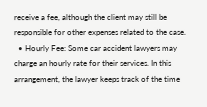receive a fee, although the client may still be responsible for other expenses related to the case.
  • Hourly Fee: Some car accident lawyers may charge an hourly rate for their services. In this arrangement, the lawyer keeps track of the time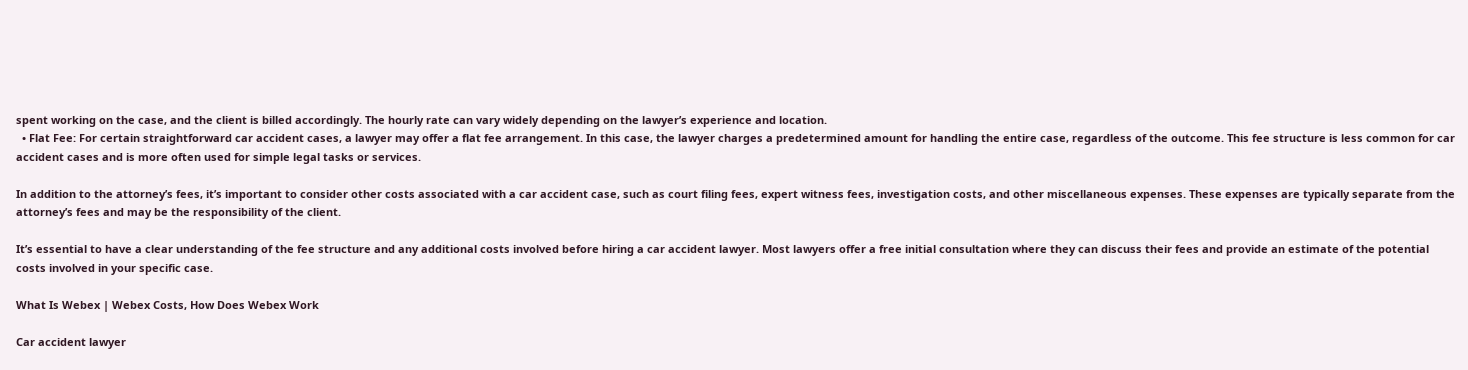spent working on the case, and the client is billed accordingly. The hourly rate can vary widely depending on the lawyer’s experience and location.
  • Flat Fee: For certain straightforward car accident cases, a lawyer may offer a flat fee arrangement. In this case, the lawyer charges a predetermined amount for handling the entire case, regardless of the outcome. This fee structure is less common for car accident cases and is more often used for simple legal tasks or services.

In addition to the attorney’s fees, it’s important to consider other costs associated with a car accident case, such as court filing fees, expert witness fees, investigation costs, and other miscellaneous expenses. These expenses are typically separate from the attorney’s fees and may be the responsibility of the client.

It’s essential to have a clear understanding of the fee structure and any additional costs involved before hiring a car accident lawyer. Most lawyers offer a free initial consultation where they can discuss their fees and provide an estimate of the potential costs involved in your specific case.

What Is Webex | Webex Costs, How Does Webex Work

Car accident lawyer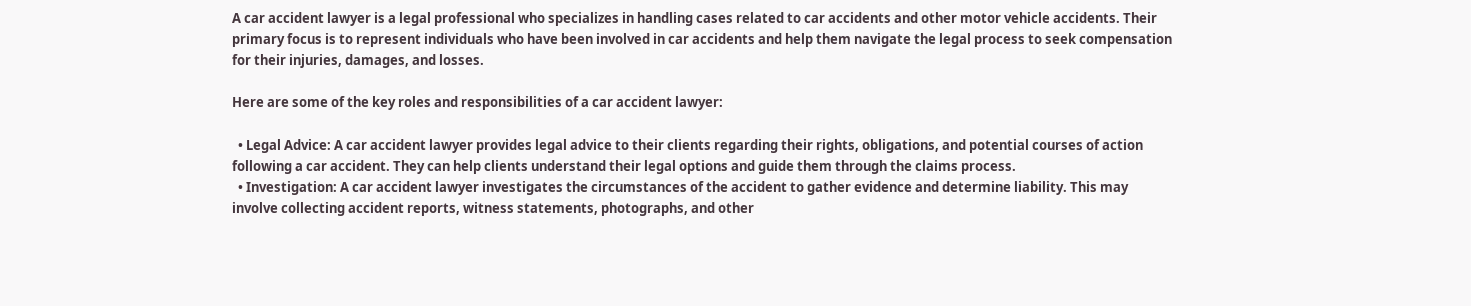A car accident lawyer is a legal professional who specializes in handling cases related to car accidents and other motor vehicle accidents. Their primary focus is to represent individuals who have been involved in car accidents and help them navigate the legal process to seek compensation for their injuries, damages, and losses.

Here are some of the key roles and responsibilities of a car accident lawyer:

  • Legal Advice: A car accident lawyer provides legal advice to their clients regarding their rights, obligations, and potential courses of action following a car accident. They can help clients understand their legal options and guide them through the claims process.
  • Investigation: A car accident lawyer investigates the circumstances of the accident to gather evidence and determine liability. This may involve collecting accident reports, witness statements, photographs, and other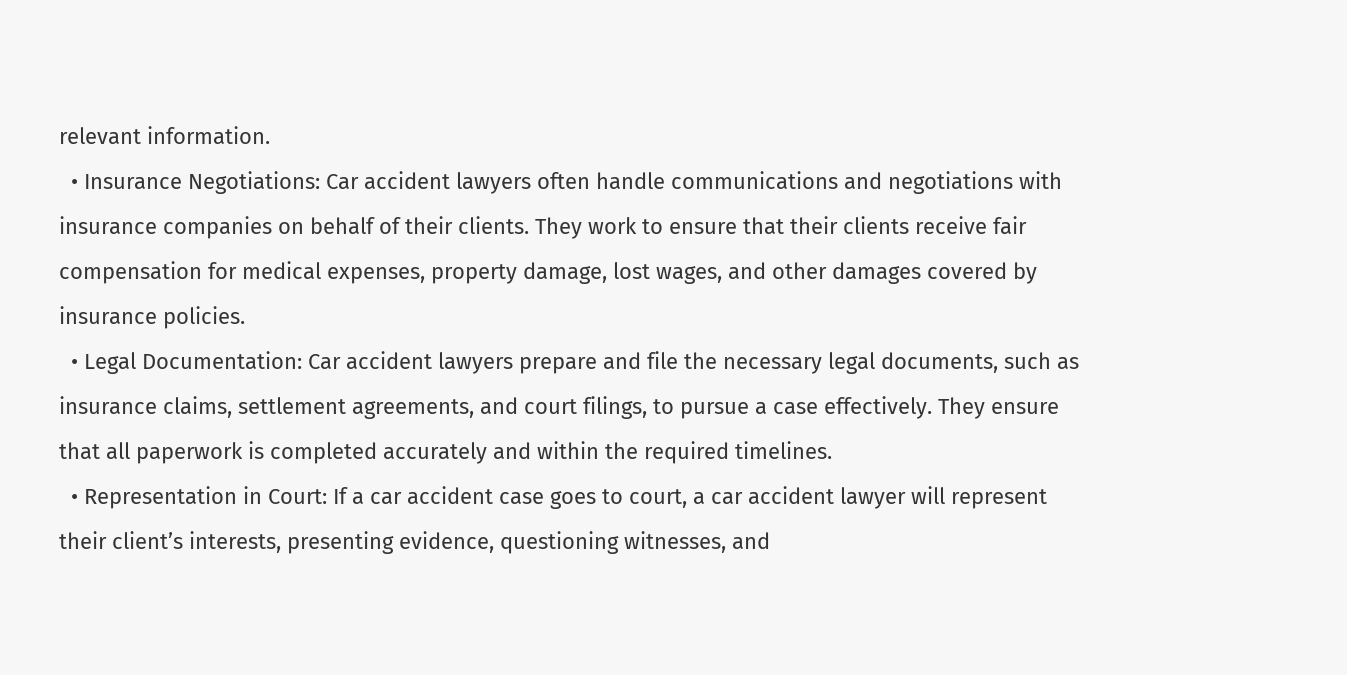relevant information.
  • Insurance Negotiations: Car accident lawyers often handle communications and negotiations with insurance companies on behalf of their clients. They work to ensure that their clients receive fair compensation for medical expenses, property damage, lost wages, and other damages covered by insurance policies.
  • Legal Documentation: Car accident lawyers prepare and file the necessary legal documents, such as insurance claims, settlement agreements, and court filings, to pursue a case effectively. They ensure that all paperwork is completed accurately and within the required timelines.
  • Representation in Court: If a car accident case goes to court, a car accident lawyer will represent their client’s interests, presenting evidence, questioning witnesses, and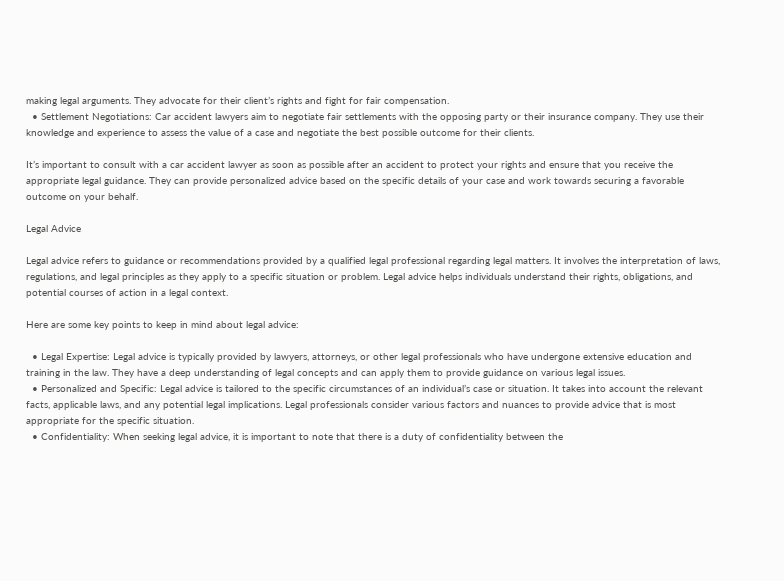making legal arguments. They advocate for their client’s rights and fight for fair compensation.
  • Settlement Negotiations: Car accident lawyers aim to negotiate fair settlements with the opposing party or their insurance company. They use their knowledge and experience to assess the value of a case and negotiate the best possible outcome for their clients.

It’s important to consult with a car accident lawyer as soon as possible after an accident to protect your rights and ensure that you receive the appropriate legal guidance. They can provide personalized advice based on the specific details of your case and work towards securing a favorable outcome on your behalf.

Legal Advice

Legal advice refers to guidance or recommendations provided by a qualified legal professional regarding legal matters. It involves the interpretation of laws, regulations, and legal principles as they apply to a specific situation or problem. Legal advice helps individuals understand their rights, obligations, and potential courses of action in a legal context.

Here are some key points to keep in mind about legal advice:

  • Legal Expertise: Legal advice is typically provided by lawyers, attorneys, or other legal professionals who have undergone extensive education and training in the law. They have a deep understanding of legal concepts and can apply them to provide guidance on various legal issues.
  • Personalized and Specific: Legal advice is tailored to the specific circumstances of an individual’s case or situation. It takes into account the relevant facts, applicable laws, and any potential legal implications. Legal professionals consider various factors and nuances to provide advice that is most appropriate for the specific situation.
  • Confidentiality: When seeking legal advice, it is important to note that there is a duty of confidentiality between the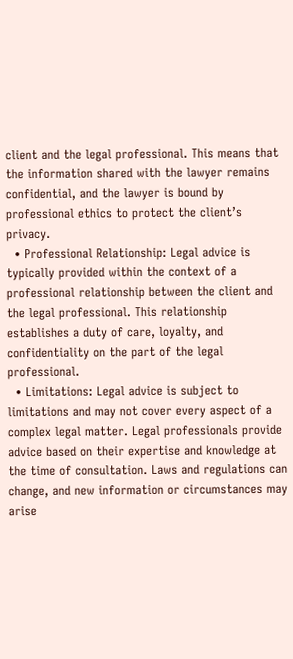client and the legal professional. This means that the information shared with the lawyer remains confidential, and the lawyer is bound by professional ethics to protect the client’s privacy.
  • Professional Relationship: Legal advice is typically provided within the context of a professional relationship between the client and the legal professional. This relationship establishes a duty of care, loyalty, and confidentiality on the part of the legal professional.
  • Limitations: Legal advice is subject to limitations and may not cover every aspect of a complex legal matter. Legal professionals provide advice based on their expertise and knowledge at the time of consultation. Laws and regulations can change, and new information or circumstances may arise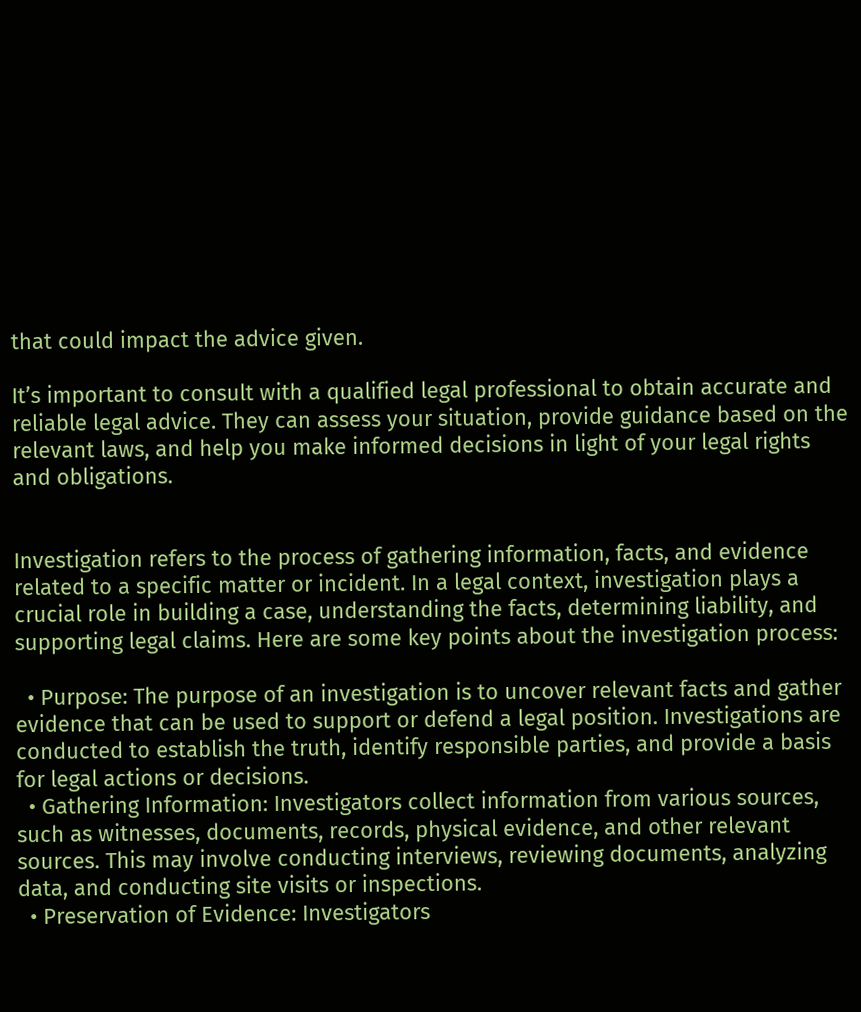that could impact the advice given.

It’s important to consult with a qualified legal professional to obtain accurate and reliable legal advice. They can assess your situation, provide guidance based on the relevant laws, and help you make informed decisions in light of your legal rights and obligations.


Investigation refers to the process of gathering information, facts, and evidence related to a specific matter or incident. In a legal context, investigation plays a crucial role in building a case, understanding the facts, determining liability, and supporting legal claims. Here are some key points about the investigation process:

  • Purpose: The purpose of an investigation is to uncover relevant facts and gather evidence that can be used to support or defend a legal position. Investigations are conducted to establish the truth, identify responsible parties, and provide a basis for legal actions or decisions.
  • Gathering Information: Investigators collect information from various sources, such as witnesses, documents, records, physical evidence, and other relevant sources. This may involve conducting interviews, reviewing documents, analyzing data, and conducting site visits or inspections.
  • Preservation of Evidence: Investigators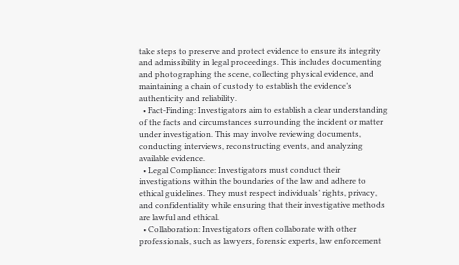take steps to preserve and protect evidence to ensure its integrity and admissibility in legal proceedings. This includes documenting and photographing the scene, collecting physical evidence, and maintaining a chain of custody to establish the evidence’s authenticity and reliability.
  • Fact-Finding: Investigators aim to establish a clear understanding of the facts and circumstances surrounding the incident or matter under investigation. This may involve reviewing documents, conducting interviews, reconstructing events, and analyzing available evidence.
  • Legal Compliance: Investigators must conduct their investigations within the boundaries of the law and adhere to ethical guidelines. They must respect individuals’ rights, privacy, and confidentiality while ensuring that their investigative methods are lawful and ethical.
  • Collaboration: Investigators often collaborate with other professionals, such as lawyers, forensic experts, law enforcement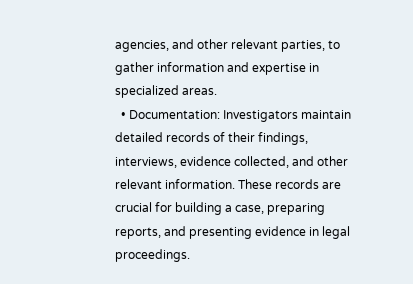agencies, and other relevant parties, to gather information and expertise in specialized areas.
  • Documentation: Investigators maintain detailed records of their findings, interviews, evidence collected, and other relevant information. These records are crucial for building a case, preparing reports, and presenting evidence in legal proceedings.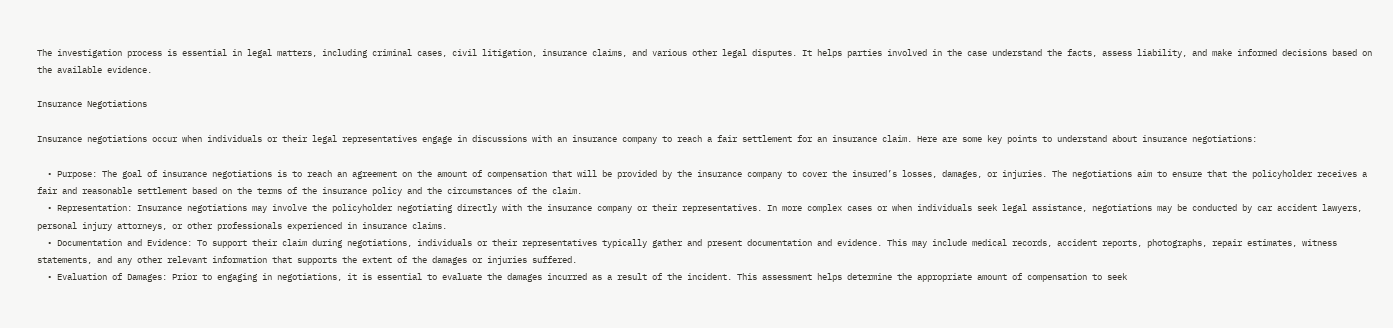The investigation process is essential in legal matters, including criminal cases, civil litigation, insurance claims, and various other legal disputes. It helps parties involved in the case understand the facts, assess liability, and make informed decisions based on the available evidence.

Insurance Negotiations

Insurance negotiations occur when individuals or their legal representatives engage in discussions with an insurance company to reach a fair settlement for an insurance claim. Here are some key points to understand about insurance negotiations:

  • Purpose: The goal of insurance negotiations is to reach an agreement on the amount of compensation that will be provided by the insurance company to cover the insured’s losses, damages, or injuries. The negotiations aim to ensure that the policyholder receives a fair and reasonable settlement based on the terms of the insurance policy and the circumstances of the claim.
  • Representation: Insurance negotiations may involve the policyholder negotiating directly with the insurance company or their representatives. In more complex cases or when individuals seek legal assistance, negotiations may be conducted by car accident lawyers, personal injury attorneys, or other professionals experienced in insurance claims.
  • Documentation and Evidence: To support their claim during negotiations, individuals or their representatives typically gather and present documentation and evidence. This may include medical records, accident reports, photographs, repair estimates, witness statements, and any other relevant information that supports the extent of the damages or injuries suffered.
  • Evaluation of Damages: Prior to engaging in negotiations, it is essential to evaluate the damages incurred as a result of the incident. This assessment helps determine the appropriate amount of compensation to seek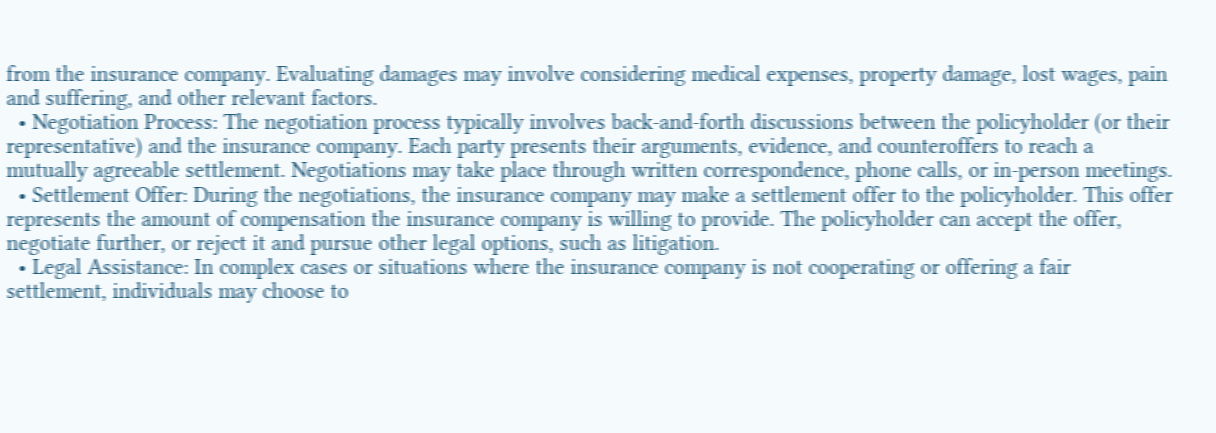from the insurance company. Evaluating damages may involve considering medical expenses, property damage, lost wages, pain and suffering, and other relevant factors.
  • Negotiation Process: The negotiation process typically involves back-and-forth discussions between the policyholder (or their representative) and the insurance company. Each party presents their arguments, evidence, and counteroffers to reach a mutually agreeable settlement. Negotiations may take place through written correspondence, phone calls, or in-person meetings.
  • Settlement Offer: During the negotiations, the insurance company may make a settlement offer to the policyholder. This offer represents the amount of compensation the insurance company is willing to provide. The policyholder can accept the offer, negotiate further, or reject it and pursue other legal options, such as litigation.
  • Legal Assistance: In complex cases or situations where the insurance company is not cooperating or offering a fair settlement, individuals may choose to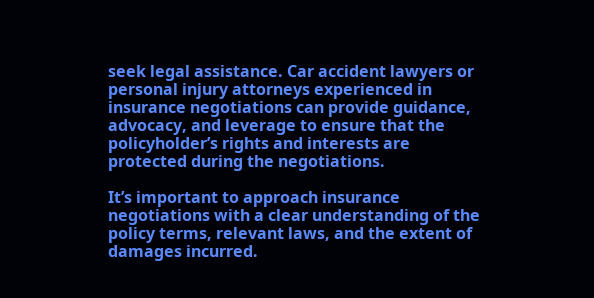seek legal assistance. Car accident lawyers or personal injury attorneys experienced in insurance negotiations can provide guidance, advocacy, and leverage to ensure that the policyholder’s rights and interests are protected during the negotiations.

It’s important to approach insurance negotiations with a clear understanding of the policy terms, relevant laws, and the extent of damages incurred.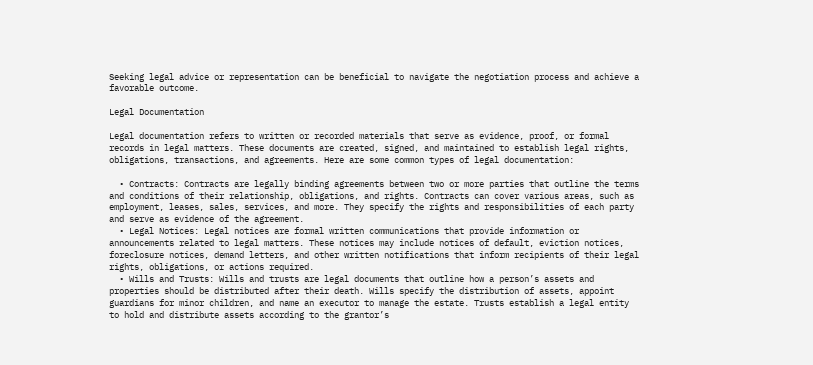Seeking legal advice or representation can be beneficial to navigate the negotiation process and achieve a favorable outcome.

Legal Documentation

Legal documentation refers to written or recorded materials that serve as evidence, proof, or formal records in legal matters. These documents are created, signed, and maintained to establish legal rights, obligations, transactions, and agreements. Here are some common types of legal documentation:

  • Contracts: Contracts are legally binding agreements between two or more parties that outline the terms and conditions of their relationship, obligations, and rights. Contracts can cover various areas, such as employment, leases, sales, services, and more. They specify the rights and responsibilities of each party and serve as evidence of the agreement.
  • Legal Notices: Legal notices are formal written communications that provide information or announcements related to legal matters. These notices may include notices of default, eviction notices, foreclosure notices, demand letters, and other written notifications that inform recipients of their legal rights, obligations, or actions required.
  • Wills and Trusts: Wills and trusts are legal documents that outline how a person’s assets and properties should be distributed after their death. Wills specify the distribution of assets, appoint guardians for minor children, and name an executor to manage the estate. Trusts establish a legal entity to hold and distribute assets according to the grantor’s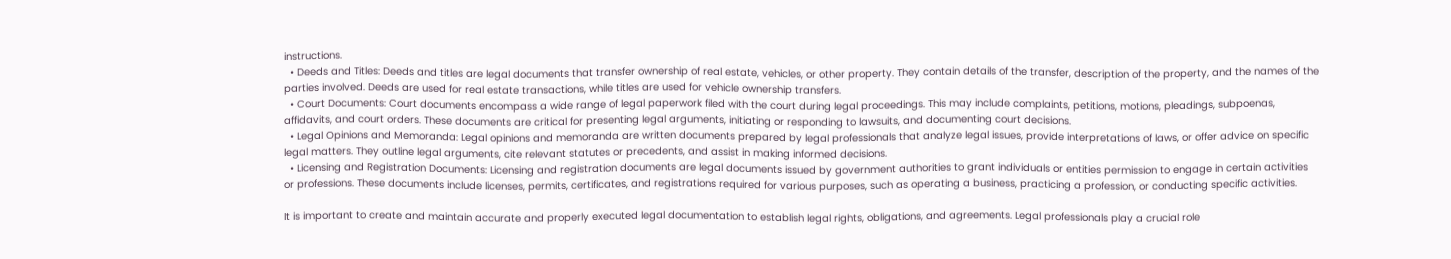instructions.
  • Deeds and Titles: Deeds and titles are legal documents that transfer ownership of real estate, vehicles, or other property. They contain details of the transfer, description of the property, and the names of the parties involved. Deeds are used for real estate transactions, while titles are used for vehicle ownership transfers.
  • Court Documents: Court documents encompass a wide range of legal paperwork filed with the court during legal proceedings. This may include complaints, petitions, motions, pleadings, subpoenas, affidavits, and court orders. These documents are critical for presenting legal arguments, initiating or responding to lawsuits, and documenting court decisions.
  • Legal Opinions and Memoranda: Legal opinions and memoranda are written documents prepared by legal professionals that analyze legal issues, provide interpretations of laws, or offer advice on specific legal matters. They outline legal arguments, cite relevant statutes or precedents, and assist in making informed decisions.
  • Licensing and Registration Documents: Licensing and registration documents are legal documents issued by government authorities to grant individuals or entities permission to engage in certain activities or professions. These documents include licenses, permits, certificates, and registrations required for various purposes, such as operating a business, practicing a profession, or conducting specific activities.

It is important to create and maintain accurate and properly executed legal documentation to establish legal rights, obligations, and agreements. Legal professionals play a crucial role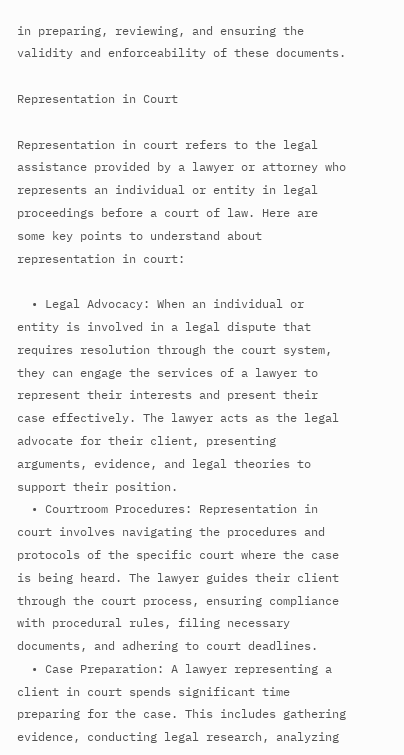in preparing, reviewing, and ensuring the validity and enforceability of these documents.

Representation in Court

Representation in court refers to the legal assistance provided by a lawyer or attorney who represents an individual or entity in legal proceedings before a court of law. Here are some key points to understand about representation in court:

  • Legal Advocacy: When an individual or entity is involved in a legal dispute that requires resolution through the court system, they can engage the services of a lawyer to represent their interests and present their case effectively. The lawyer acts as the legal advocate for their client, presenting arguments, evidence, and legal theories to support their position.
  • Courtroom Procedures: Representation in court involves navigating the procedures and protocols of the specific court where the case is being heard. The lawyer guides their client through the court process, ensuring compliance with procedural rules, filing necessary documents, and adhering to court deadlines.
  • Case Preparation: A lawyer representing a client in court spends significant time preparing for the case. This includes gathering evidence, conducting legal research, analyzing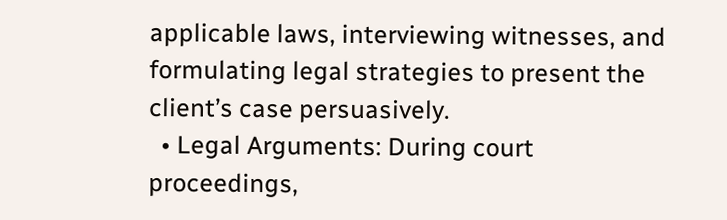applicable laws, interviewing witnesses, and formulating legal strategies to present the client’s case persuasively.
  • Legal Arguments: During court proceedings,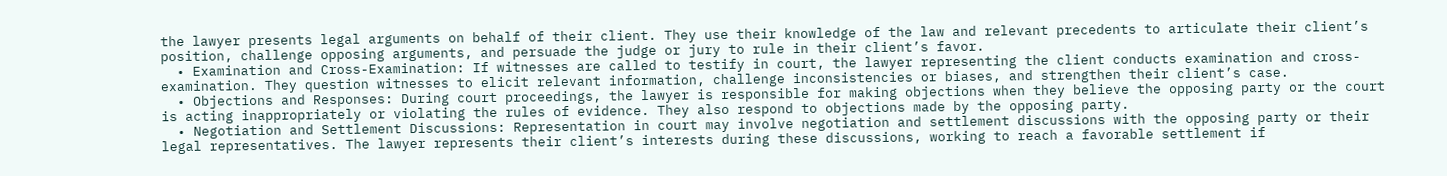the lawyer presents legal arguments on behalf of their client. They use their knowledge of the law and relevant precedents to articulate their client’s position, challenge opposing arguments, and persuade the judge or jury to rule in their client’s favor.
  • Examination and Cross-Examination: If witnesses are called to testify in court, the lawyer representing the client conducts examination and cross-examination. They question witnesses to elicit relevant information, challenge inconsistencies or biases, and strengthen their client’s case.
  • Objections and Responses: During court proceedings, the lawyer is responsible for making objections when they believe the opposing party or the court is acting inappropriately or violating the rules of evidence. They also respond to objections made by the opposing party.
  • Negotiation and Settlement Discussions: Representation in court may involve negotiation and settlement discussions with the opposing party or their legal representatives. The lawyer represents their client’s interests during these discussions, working to reach a favorable settlement if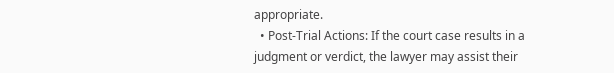appropriate.
  • Post-Trial Actions: If the court case results in a judgment or verdict, the lawyer may assist their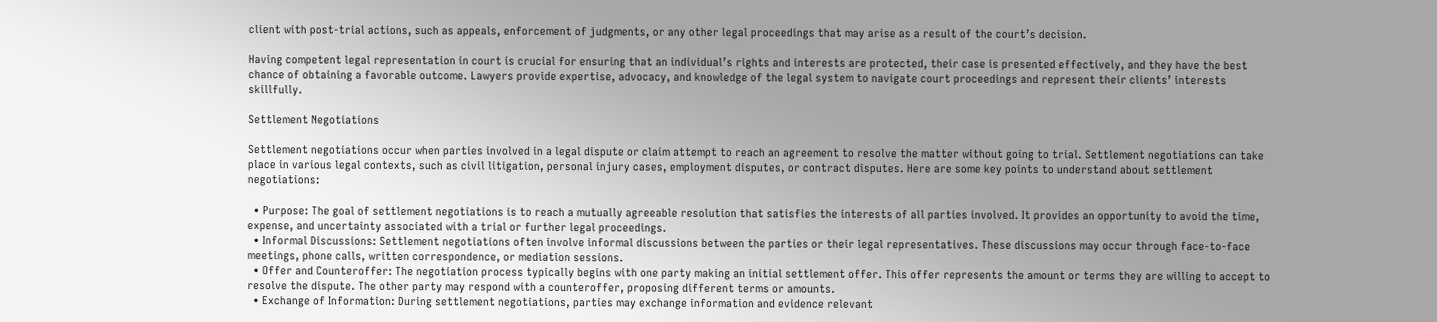client with post-trial actions, such as appeals, enforcement of judgments, or any other legal proceedings that may arise as a result of the court’s decision.

Having competent legal representation in court is crucial for ensuring that an individual’s rights and interests are protected, their case is presented effectively, and they have the best chance of obtaining a favorable outcome. Lawyers provide expertise, advocacy, and knowledge of the legal system to navigate court proceedings and represent their clients’ interests skillfully.

Settlement Negotiations

Settlement negotiations occur when parties involved in a legal dispute or claim attempt to reach an agreement to resolve the matter without going to trial. Settlement negotiations can take place in various legal contexts, such as civil litigation, personal injury cases, employment disputes, or contract disputes. Here are some key points to understand about settlement negotiations:

  • Purpose: The goal of settlement negotiations is to reach a mutually agreeable resolution that satisfies the interests of all parties involved. It provides an opportunity to avoid the time, expense, and uncertainty associated with a trial or further legal proceedings.
  • Informal Discussions: Settlement negotiations often involve informal discussions between the parties or their legal representatives. These discussions may occur through face-to-face meetings, phone calls, written correspondence, or mediation sessions.
  • Offer and Counteroffer: The negotiation process typically begins with one party making an initial settlement offer. This offer represents the amount or terms they are willing to accept to resolve the dispute. The other party may respond with a counteroffer, proposing different terms or amounts.
  • Exchange of Information: During settlement negotiations, parties may exchange information and evidence relevant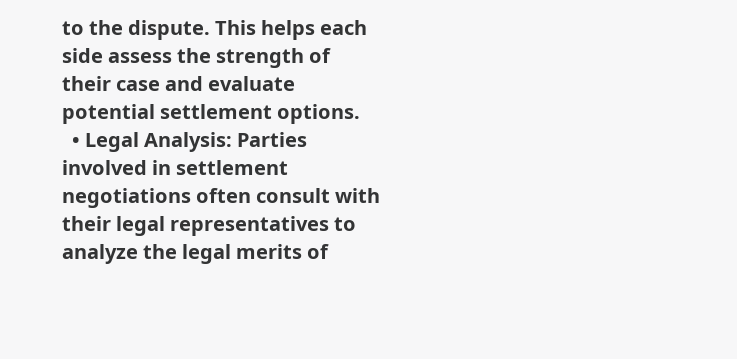to the dispute. This helps each side assess the strength of their case and evaluate potential settlement options.
  • Legal Analysis: Parties involved in settlement negotiations often consult with their legal representatives to analyze the legal merits of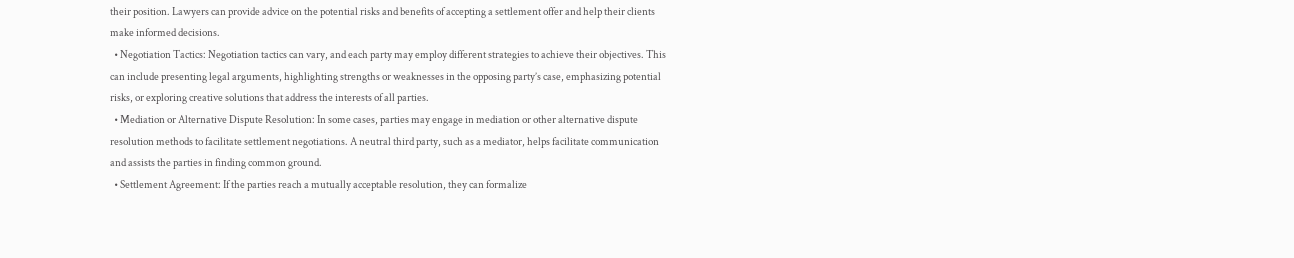their position. Lawyers can provide advice on the potential risks and benefits of accepting a settlement offer and help their clients make informed decisions.
  • Negotiation Tactics: Negotiation tactics can vary, and each party may employ different strategies to achieve their objectives. This can include presenting legal arguments, highlighting strengths or weaknesses in the opposing party’s case, emphasizing potential risks, or exploring creative solutions that address the interests of all parties.
  • Mediation or Alternative Dispute Resolution: In some cases, parties may engage in mediation or other alternative dispute resolution methods to facilitate settlement negotiations. A neutral third party, such as a mediator, helps facilitate communication and assists the parties in finding common ground.
  • Settlement Agreement: If the parties reach a mutually acceptable resolution, they can formalize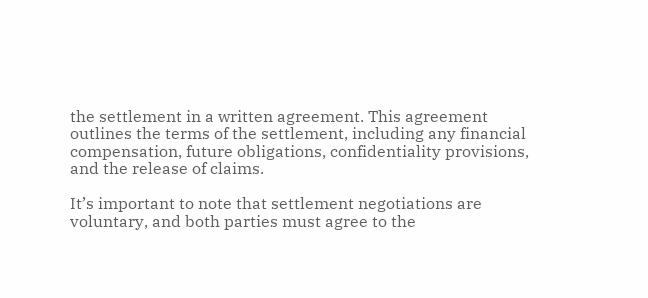the settlement in a written agreement. This agreement outlines the terms of the settlement, including any financial compensation, future obligations, confidentiality provisions, and the release of claims.

It’s important to note that settlement negotiations are voluntary, and both parties must agree to the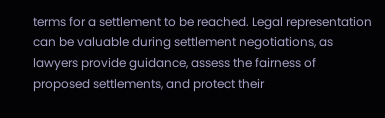terms for a settlement to be reached. Legal representation can be valuable during settlement negotiations, as lawyers provide guidance, assess the fairness of proposed settlements, and protect their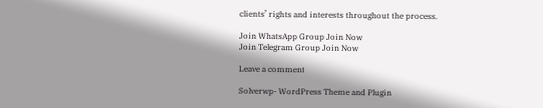clients’ rights and interests throughout the process.

Join WhatsApp Group Join Now
Join Telegram Group Join Now

Leave a comment

Solverwp- WordPress Theme and Plugin